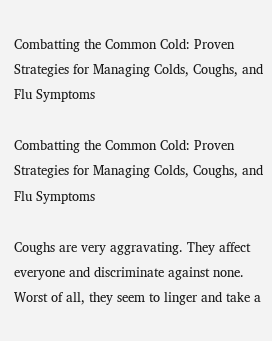Combatting the Common Cold: Proven Strategies for Managing Colds, Coughs, and Flu Symptoms

Combatting the Common Cold: Proven Strategies for Managing Colds, Coughs, and Flu Symptoms

Coughs are very aggravating. They affect everyone and discriminate against none. Worst of all, they seem to linger and take a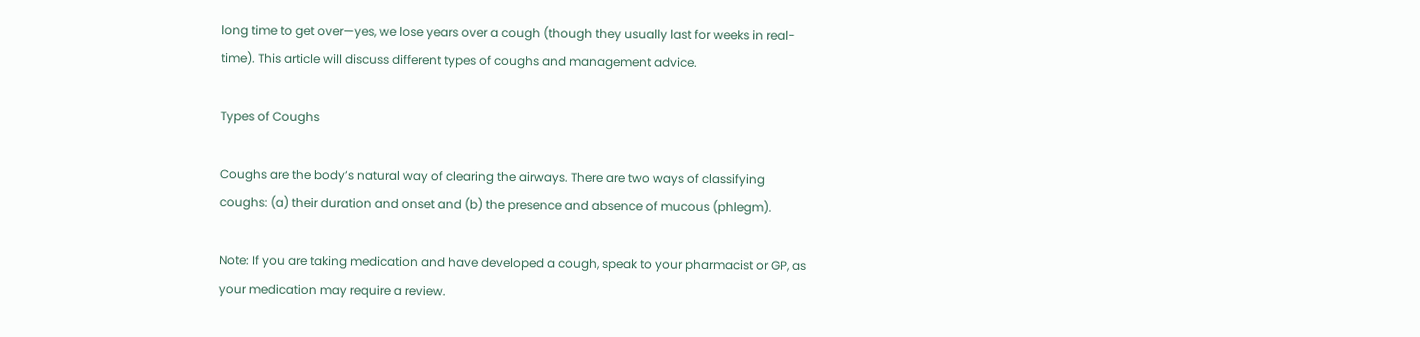long time to get over—yes, we lose years over a cough (though they usually last for weeks in real-time). This article will discuss different types of coughs and management advice.

Types of Coughs

Coughs are the body’s natural way of clearing the airways. There are two ways of classifying coughs: (a) their duration and onset and (b) the presence and absence of mucous (phlegm).

Note: If you are taking medication and have developed a cough, speak to your pharmacist or GP, as your medication may require a review.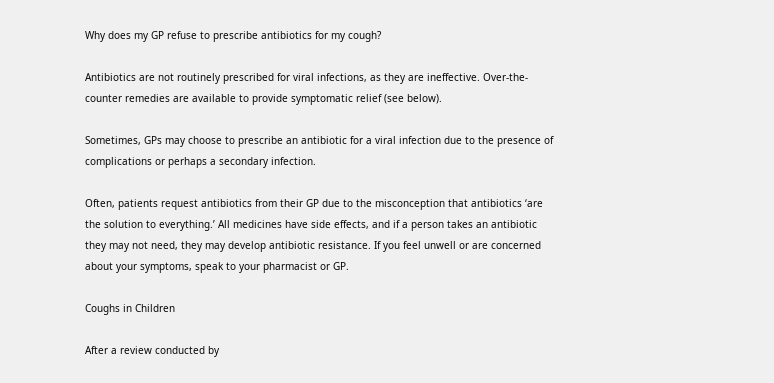Why does my GP refuse to prescribe antibiotics for my cough?

Antibiotics are not routinely prescribed for viral infections, as they are ineffective. Over-the-counter remedies are available to provide symptomatic relief (see below).

Sometimes, GPs may choose to prescribe an antibiotic for a viral infection due to the presence of complications or perhaps a secondary infection.

Often, patients request antibiotics from their GP due to the misconception that antibiotics ‘are the solution to everything.’ All medicines have side effects, and if a person takes an antibiotic they may not need, they may develop antibiotic resistance. If you feel unwell or are concerned about your symptoms, speak to your pharmacist or GP.

Coughs in Children

After a review conducted by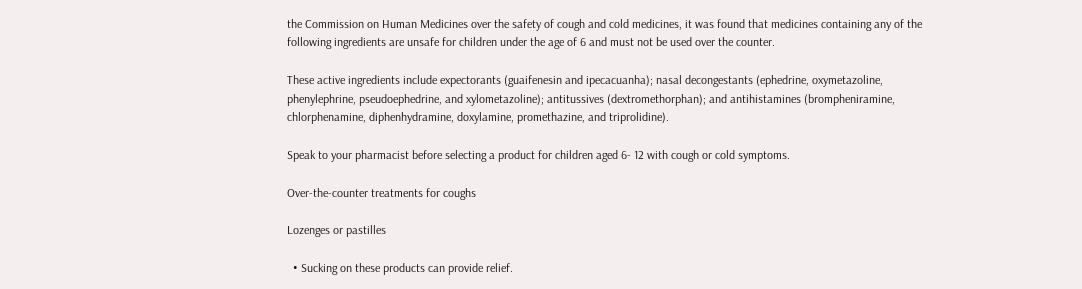the Commission on Human Medicines over the safety of cough and cold medicines, it was found that medicines containing any of the following ingredients are unsafe for children under the age of 6 and must not be used over the counter.

These active ingredients include expectorants (guaifenesin and ipecacuanha); nasal decongestants (ephedrine, oxymetazoline, phenylephrine, pseudoephedrine, and xylometazoline); antitussives (dextromethorphan); and antihistamines (brompheniramine, chlorphenamine, diphenhydramine, doxylamine, promethazine, and triprolidine).

Speak to your pharmacist before selecting a product for children aged 6- 12 with cough or cold symptoms.

Over-the-counter treatments for coughs

Lozenges or pastilles

  • Sucking on these products can provide relief.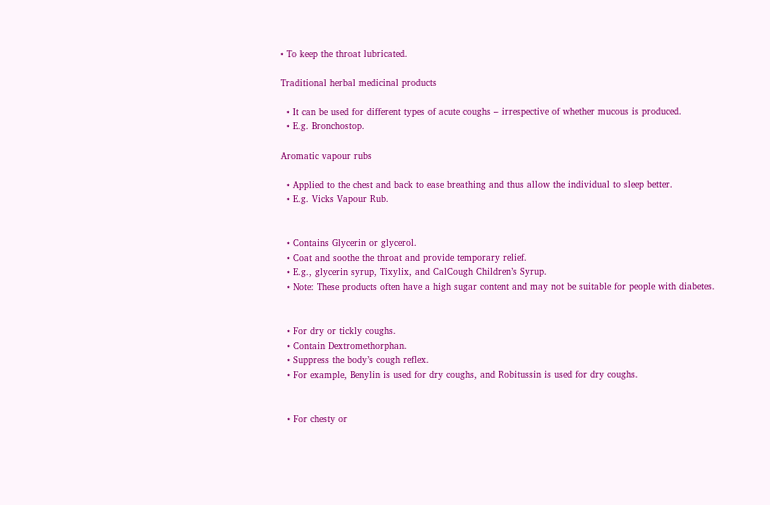• To keep the throat lubricated.

Traditional herbal medicinal products

  • It can be used for different types of acute coughs – irrespective of whether mucous is produced.
  • E.g. Bronchostop.

Aromatic vapour rubs

  • Applied to the chest and back to ease breathing and thus allow the individual to sleep better.
  • E.g. Vicks Vapour Rub.


  • Contains Glycerin or glycerol.
  • Coat and soothe the throat and provide temporary relief.
  • E.g., glycerin syrup, Tixylix, and CalCough Children’s Syrup.
  • Note: These products often have a high sugar content and may not be suitable for people with diabetes.


  • For dry or tickly coughs.
  • Contain Dextromethorphan.
  • Suppress the body’s cough reflex.
  • For example, Benylin is used for dry coughs, and Robitussin is used for dry coughs.


  • For chesty or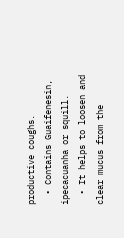productive coughs.
  • Contains Guaifenesin, ipecacuanha or squill.
  • It helps to loosen and clear mucus from the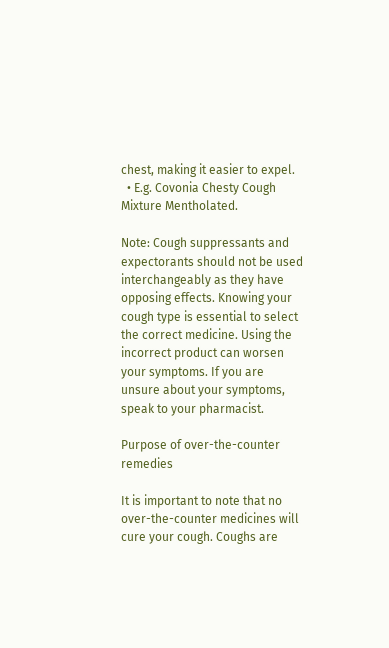chest, making it easier to expel.
  • E.g. Covonia Chesty Cough Mixture Mentholated.

Note: Cough suppressants and expectorants should not be used interchangeably as they have opposing effects. Knowing your cough type is essential to select the correct medicine. Using the incorrect product can worsen your symptoms. If you are unsure about your symptoms, speak to your pharmacist.

Purpose of over-the-counter remedies

It is important to note that no over-the-counter medicines will cure your cough. Coughs are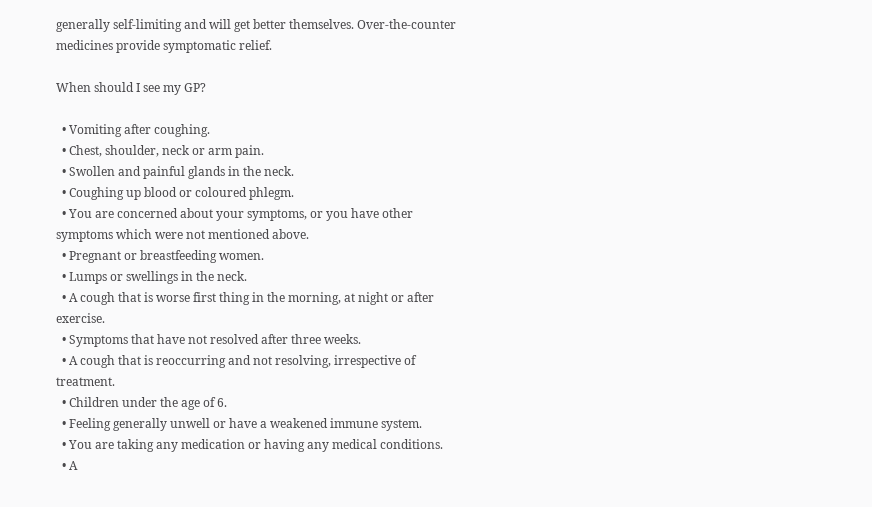generally self-limiting and will get better themselves. Over-the-counter medicines provide symptomatic relief.

When should I see my GP?

  • Vomiting after coughing.
  • Chest, shoulder, neck or arm pain.
  • Swollen and painful glands in the neck.
  • Coughing up blood or coloured phlegm.
  • You are concerned about your symptoms, or you have other symptoms which were not mentioned above.
  • Pregnant or breastfeeding women.
  • Lumps or swellings in the neck.
  • A cough that is worse first thing in the morning, at night or after exercise.
  • Symptoms that have not resolved after three weeks.
  • A cough that is reoccurring and not resolving, irrespective of treatment.
  • Children under the age of 6.
  • Feeling generally unwell or have a weakened immune system.
  • You are taking any medication or having any medical conditions.
  • A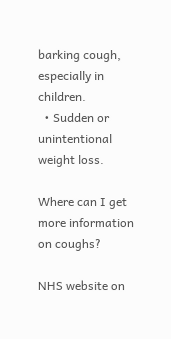barking cough, especially in children.
  • Sudden or unintentional weight loss.

Where can I get more information on coughs?

NHS website on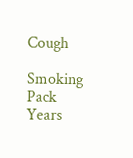Cough

Smoking Pack Years